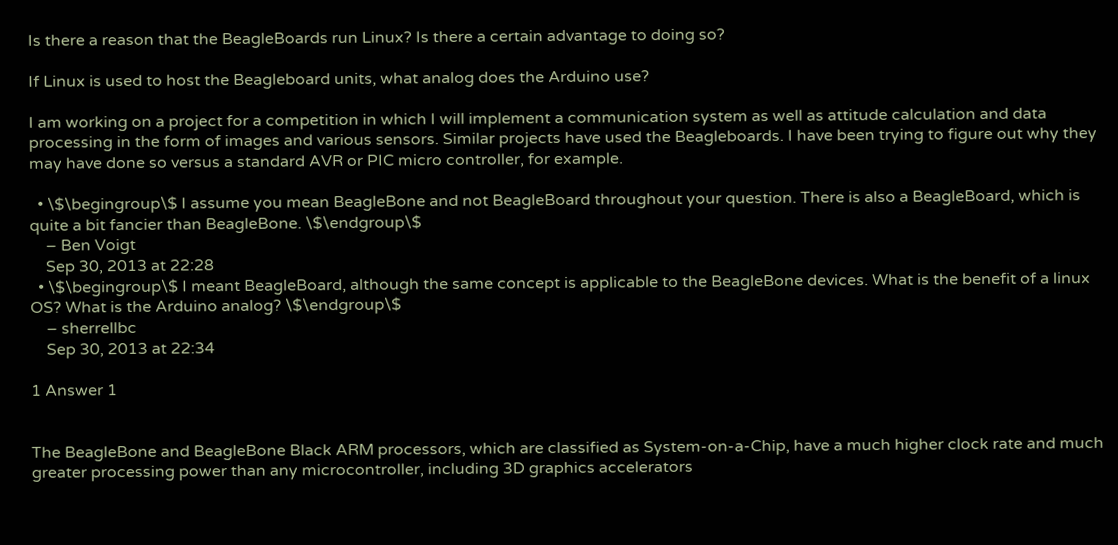Is there a reason that the BeagleBoards run Linux? Is there a certain advantage to doing so?

If Linux is used to host the Beagleboard units, what analog does the Arduino use?

I am working on a project for a competition in which I will implement a communication system as well as attitude calculation and data processing in the form of images and various sensors. Similar projects have used the Beagleboards. I have been trying to figure out why they may have done so versus a standard AVR or PIC micro controller, for example.

  • \$\begingroup\$ I assume you mean BeagleBone and not BeagleBoard throughout your question. There is also a BeagleBoard, which is quite a bit fancier than BeagleBone. \$\endgroup\$
    – Ben Voigt
    Sep 30, 2013 at 22:28
  • \$\begingroup\$ I meant BeagleBoard, although the same concept is applicable to the BeagleBone devices. What is the benefit of a linux OS? What is the Arduino analog? \$\endgroup\$
    – sherrellbc
    Sep 30, 2013 at 22:34

1 Answer 1


The BeagleBone and BeagleBone Black ARM processors, which are classified as System-on-a-Chip, have a much higher clock rate and much greater processing power than any microcontroller, including 3D graphics accelerators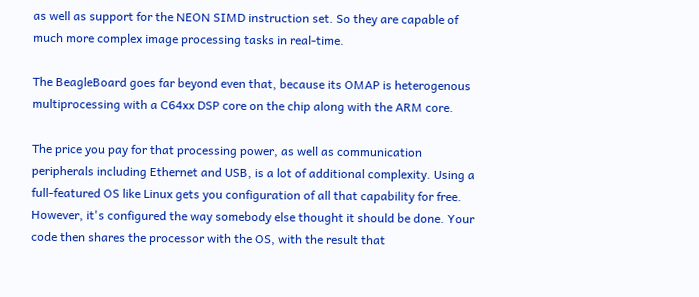as well as support for the NEON SIMD instruction set. So they are capable of much more complex image processing tasks in real-time.

The BeagleBoard goes far beyond even that, because its OMAP is heterogenous multiprocessing with a C64xx DSP core on the chip along with the ARM core.

The price you pay for that processing power, as well as communication peripherals including Ethernet and USB, is a lot of additional complexity. Using a full-featured OS like Linux gets you configuration of all that capability for free. However, it's configured the way somebody else thought it should be done. Your code then shares the processor with the OS, with the result that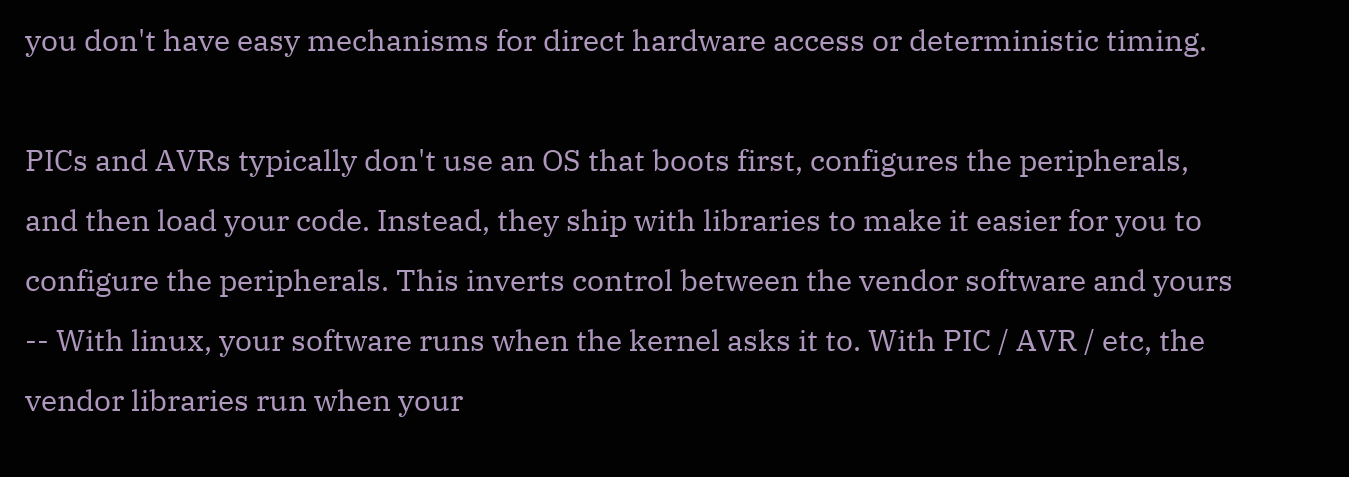you don't have easy mechanisms for direct hardware access or deterministic timing.

PICs and AVRs typically don't use an OS that boots first, configures the peripherals, and then load your code. Instead, they ship with libraries to make it easier for you to configure the peripherals. This inverts control between the vendor software and yours -- With linux, your software runs when the kernel asks it to. With PIC / AVR / etc, the vendor libraries run when your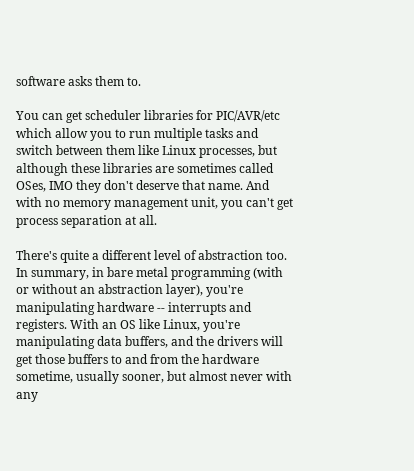software asks them to.

You can get scheduler libraries for PIC/AVR/etc which allow you to run multiple tasks and switch between them like Linux processes, but although these libraries are sometimes called OSes, IMO they don't deserve that name. And with no memory management unit, you can't get process separation at all.

There's quite a different level of abstraction too. In summary, in bare metal programming (with or without an abstraction layer), you're manipulating hardware -- interrupts and registers. With an OS like Linux, you're manipulating data buffers, and the drivers will get those buffers to and from the hardware sometime, usually sooner, but almost never with any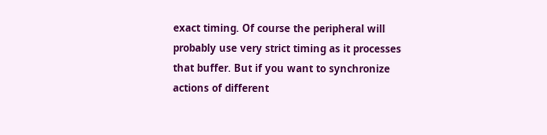exact timing. Of course the peripheral will probably use very strict timing as it processes that buffer. But if you want to synchronize actions of different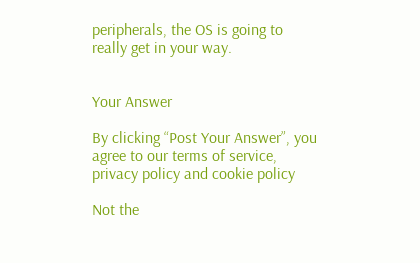peripherals, the OS is going to really get in your way.


Your Answer

By clicking “Post Your Answer”, you agree to our terms of service, privacy policy and cookie policy

Not the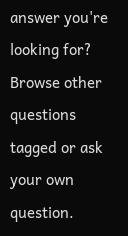answer you're looking for? Browse other questions tagged or ask your own question.